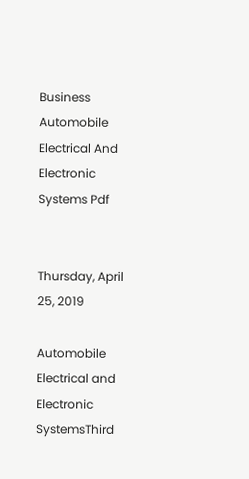Business Automobile Electrical And Electronic Systems Pdf


Thursday, April 25, 2019

Automobile Electrical and Electronic SystemsThird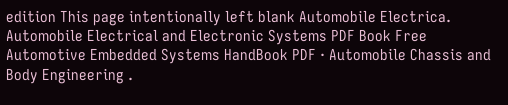edition This page intentionally left blank Automobile Electrica. Automobile Electrical and Electronic Systems PDF Book Free Automotive Embedded Systems HandBook PDF · Automobile Chassis and Body Engineering .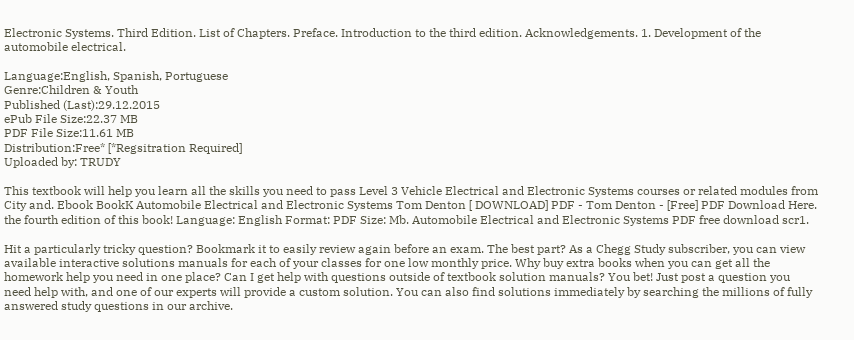Electronic Systems. Third Edition. List of Chapters. Preface. Introduction to the third edition. Acknowledgements. 1. Development of the automobile electrical.

Language:English, Spanish, Portuguese
Genre:Children & Youth
Published (Last):29.12.2015
ePub File Size:22.37 MB
PDF File Size:11.61 MB
Distribution:Free* [*Regsitration Required]
Uploaded by: TRUDY

This textbook will help you learn all the skills you need to pass Level 3 Vehicle Electrical and Electronic Systems courses or related modules from City and. Ebook BookK Automobile Electrical and Electronic Systems Tom Denton [ DOWNLOAD] PDF - Tom Denton - [Free] PDF Download Here. the fourth edition of this book! Language: English Format: PDF Size: Mb. Automobile Electrical and Electronic Systems PDF free download scr1.

Hit a particularly tricky question? Bookmark it to easily review again before an exam. The best part? As a Chegg Study subscriber, you can view available interactive solutions manuals for each of your classes for one low monthly price. Why buy extra books when you can get all the homework help you need in one place? Can I get help with questions outside of textbook solution manuals? You bet! Just post a question you need help with, and one of our experts will provide a custom solution. You can also find solutions immediately by searching the millions of fully answered study questions in our archive.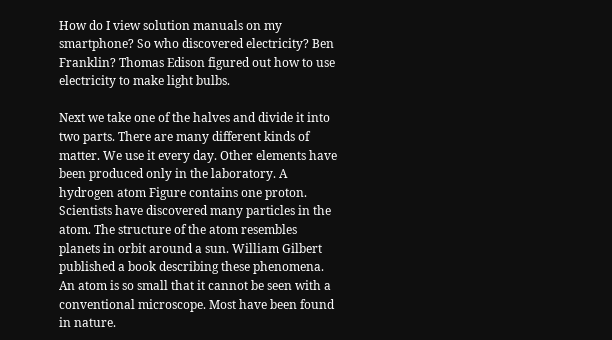How do I view solution manuals on my smartphone? So who discovered electricity? Ben Franklin? Thomas Edison figured out how to use electricity to make light bulbs.

Next we take one of the halves and divide it into two parts. There are many different kinds of matter. We use it every day. Other elements have been produced only in the laboratory. A hydrogen atom Figure contains one proton. Scientists have discovered many particles in the atom. The structure of the atom resembles planets in orbit around a sun. William Gilbert published a book describing these phenomena. An atom is so small that it cannot be seen with a conventional microscope. Most have been found in nature.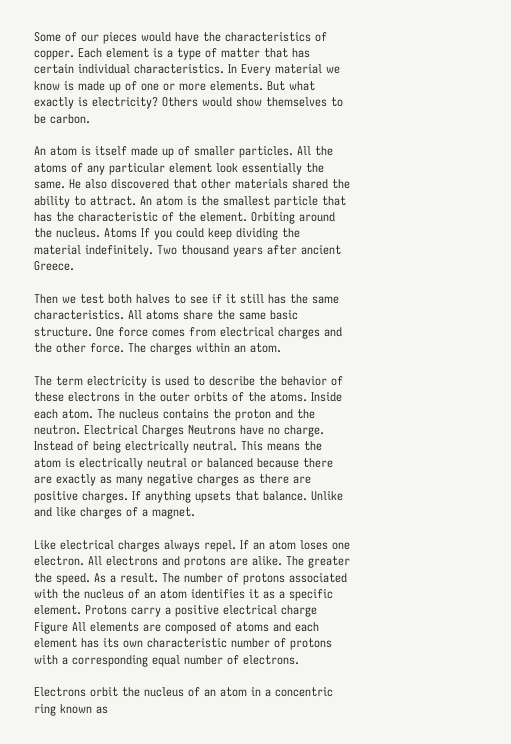Some of our pieces would have the characteristics of copper. Each element is a type of matter that has certain individual characteristics. In Every material we know is made up of one or more elements. But what exactly is electricity? Others would show themselves to be carbon.

An atom is itself made up of smaller particles. All the atoms of any particular element look essentially the same. He also discovered that other materials shared the ability to attract. An atom is the smallest particle that has the characteristic of the element. Orbiting around the nucleus. Atoms If you could keep dividing the material indefinitely. Two thousand years after ancient Greece.

Then we test both halves to see if it still has the same characteristics. All atoms share the same basic structure. One force comes from electrical charges and the other force. The charges within an atom.

The term electricity is used to describe the behavior of these electrons in the outer orbits of the atoms. Inside each atom. The nucleus contains the proton and the neutron. Electrical Charges Neutrons have no charge. Instead of being electrically neutral. This means the atom is electrically neutral or balanced because there are exactly as many negative charges as there are positive charges. If anything upsets that balance. Unlike and like charges of a magnet.

Like electrical charges always repel. If an atom loses one electron. All electrons and protons are alike. The greater the speed. As a result. The number of protons associated with the nucleus of an atom identifies it as a specific element. Protons carry a positive electrical charge Figure All elements are composed of atoms and each element has its own characteristic number of protons with a corresponding equal number of electrons.

Electrons orbit the nucleus of an atom in a concentric ring known as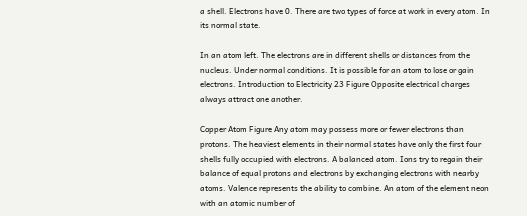a shell. Electrons have 0. There are two types of force at work in every atom. In its normal state.

In an atom left. The electrons are in different shells or distances from the nucleus. Under normal conditions. It is possible for an atom to lose or gain electrons. Introduction to Electricity 23 Figure Opposite electrical charges always attract one another.

Copper Atom Figure Any atom may possess more or fewer electrons than protons. The heaviest elements in their normal states have only the first four shells fully occupied with electrons. A balanced atom. Ions try to regain their balance of equal protons and electrons by exchanging electrons with nearby atoms. Valence represents the ability to combine. An atom of the element neon with an atomic number of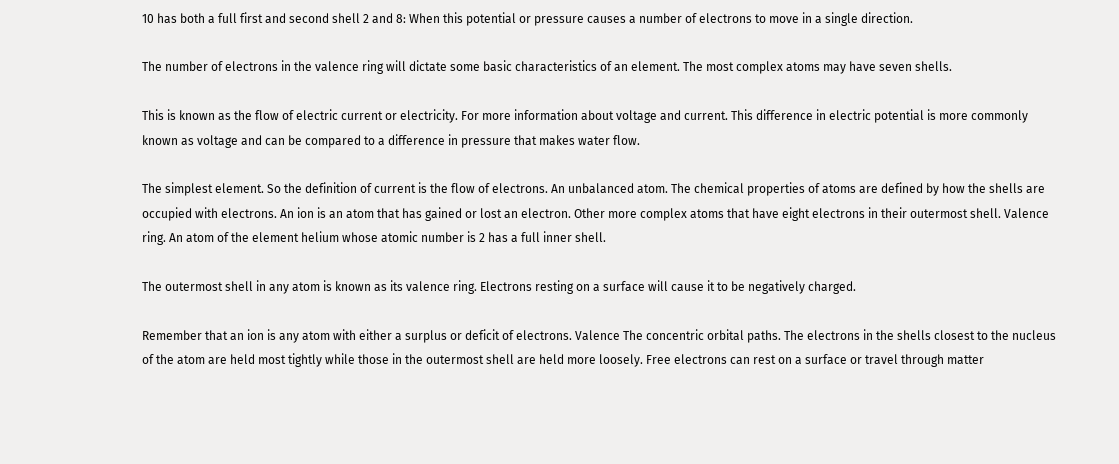10 has both a full first and second shell 2 and 8: When this potential or pressure causes a number of electrons to move in a single direction.

The number of electrons in the valence ring will dictate some basic characteristics of an element. The most complex atoms may have seven shells.

This is known as the flow of electric current or electricity. For more information about voltage and current. This difference in electric potential is more commonly known as voltage and can be compared to a difference in pressure that makes water flow.

The simplest element. So the definition of current is the flow of electrons. An unbalanced atom. The chemical properties of atoms are defined by how the shells are occupied with electrons. An ion is an atom that has gained or lost an electron. Other more complex atoms that have eight electrons in their outermost shell. Valence ring. An atom of the element helium whose atomic number is 2 has a full inner shell.

The outermost shell in any atom is known as its valence ring. Electrons resting on a surface will cause it to be negatively charged.

Remember that an ion is any atom with either a surplus or deficit of electrons. Valence The concentric orbital paths. The electrons in the shells closest to the nucleus of the atom are held most tightly while those in the outermost shell are held more loosely. Free electrons can rest on a surface or travel through matter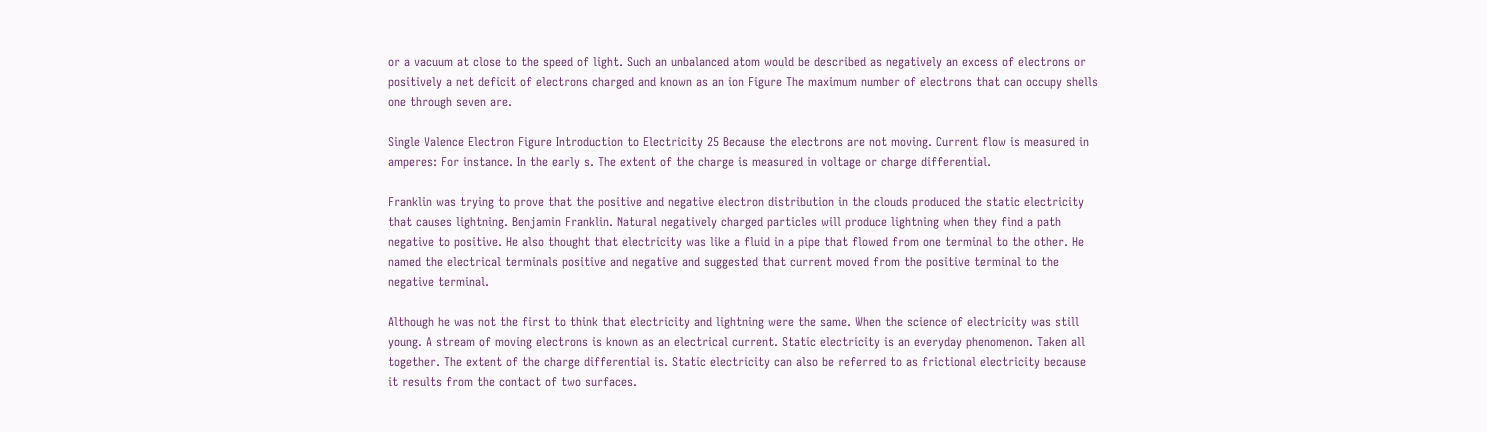or a vacuum at close to the speed of light. Such an unbalanced atom would be described as negatively an excess of electrons or positively a net deficit of electrons charged and known as an ion Figure The maximum number of electrons that can occupy shells one through seven are.

Single Valence Electron Figure Introduction to Electricity 25 Because the electrons are not moving. Current flow is measured in amperes: For instance. In the early s. The extent of the charge is measured in voltage or charge differential.

Franklin was trying to prove that the positive and negative electron distribution in the clouds produced the static electricity that causes lightning. Benjamin Franklin. Natural negatively charged particles will produce lightning when they find a path negative to positive. He also thought that electricity was like a fluid in a pipe that flowed from one terminal to the other. He named the electrical terminals positive and negative and suggested that current moved from the positive terminal to the negative terminal.

Although he was not the first to think that electricity and lightning were the same. When the science of electricity was still young. A stream of moving electrons is known as an electrical current. Static electricity is an everyday phenomenon. Taken all together. The extent of the charge differential is. Static electricity can also be referred to as frictional electricity because it results from the contact of two surfaces.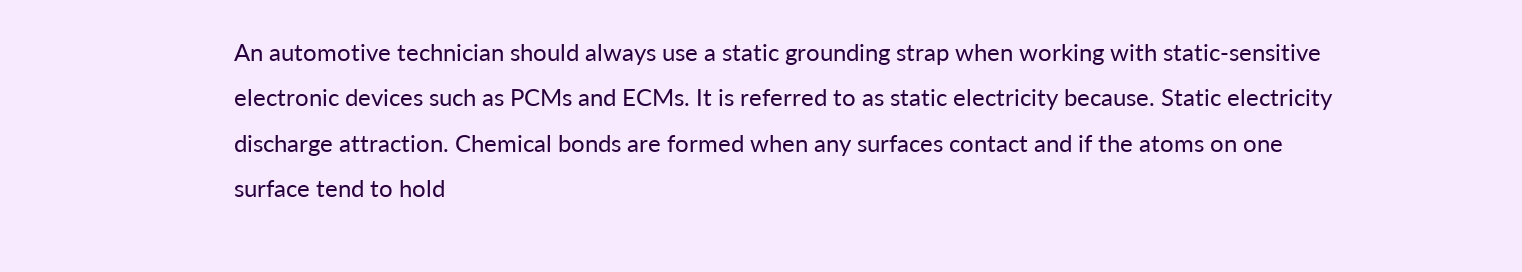An automotive technician should always use a static grounding strap when working with static-sensitive electronic devices such as PCMs and ECMs. It is referred to as static electricity because. Static electricity discharge attraction. Chemical bonds are formed when any surfaces contact and if the atoms on one surface tend to hold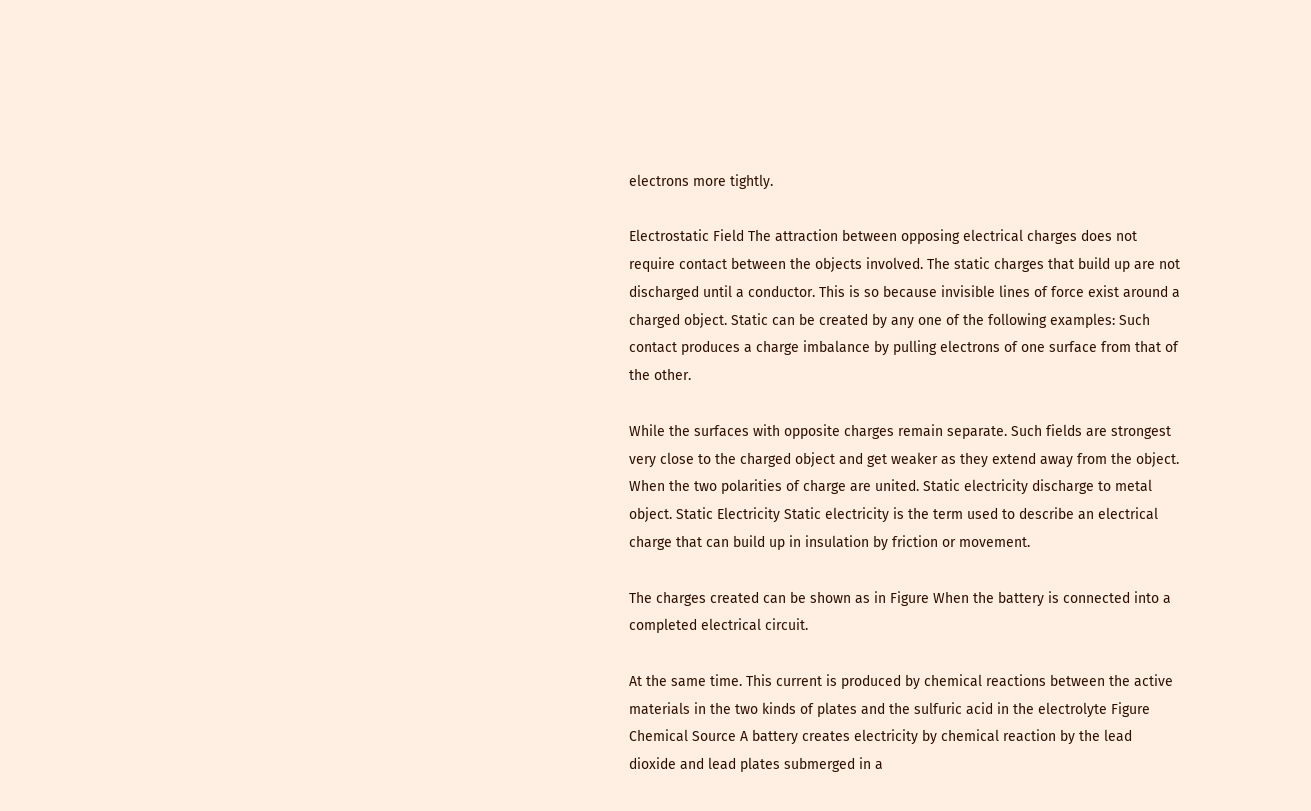electrons more tightly.

Electrostatic Field The attraction between opposing electrical charges does not require contact between the objects involved. The static charges that build up are not discharged until a conductor. This is so because invisible lines of force exist around a charged object. Static can be created by any one of the following examples: Such contact produces a charge imbalance by pulling electrons of one surface from that of the other.

While the surfaces with opposite charges remain separate. Such fields are strongest very close to the charged object and get weaker as they extend away from the object. When the two polarities of charge are united. Static electricity discharge to metal object. Static Electricity Static electricity is the term used to describe an electrical charge that can build up in insulation by friction or movement.

The charges created can be shown as in Figure When the battery is connected into a completed electrical circuit.

At the same time. This current is produced by chemical reactions between the active materials in the two kinds of plates and the sulfuric acid in the electrolyte Figure Chemical Source A battery creates electricity by chemical reaction by the lead dioxide and lead plates submerged in a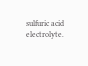sulfuric acid electrolyte.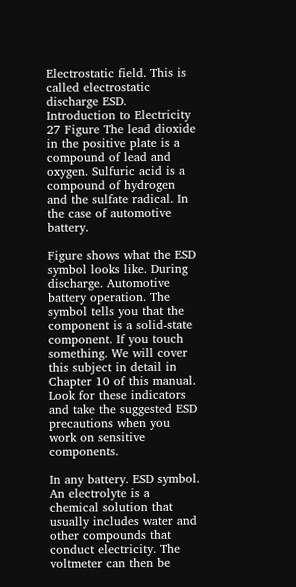Electrostatic field. This is called electrostatic discharge ESD. Introduction to Electricity 27 Figure The lead dioxide in the positive plate is a compound of lead and oxygen. Sulfuric acid is a compound of hydrogen and the sulfate radical. In the case of automotive battery.

Figure shows what the ESD symbol looks like. During discharge. Automotive battery operation. The symbol tells you that the component is a solid-state component. If you touch something. We will cover this subject in detail in Chapter 10 of this manual. Look for these indicators and take the suggested ESD precautions when you work on sensitive components.

In any battery. ESD symbol. An electrolyte is a chemical solution that usually includes water and other compounds that conduct electricity. The voltmeter can then be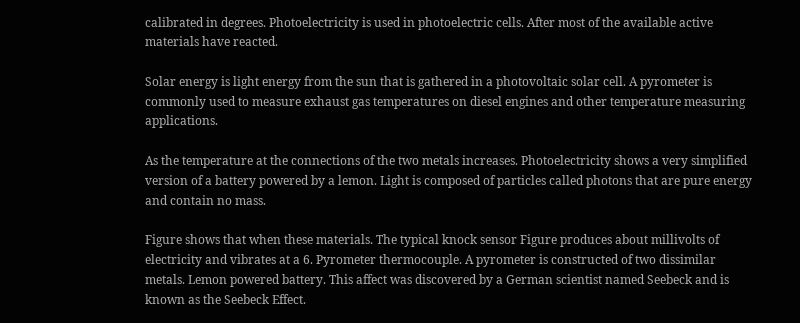calibrated in degrees. Photoelectricity is used in photoelectric cells. After most of the available active materials have reacted.

Solar energy is light energy from the sun that is gathered in a photovoltaic solar cell. A pyrometer is commonly used to measure exhaust gas temperatures on diesel engines and other temperature measuring applications.

As the temperature at the connections of the two metals increases. Photoelectricity shows a very simplified version of a battery powered by a lemon. Light is composed of particles called photons that are pure energy and contain no mass.

Figure shows that when these materials. The typical knock sensor Figure produces about millivolts of electricity and vibrates at a 6. Pyrometer thermocouple. A pyrometer is constructed of two dissimilar metals. Lemon powered battery. This affect was discovered by a German scientist named Seebeck and is known as the Seebeck Effect.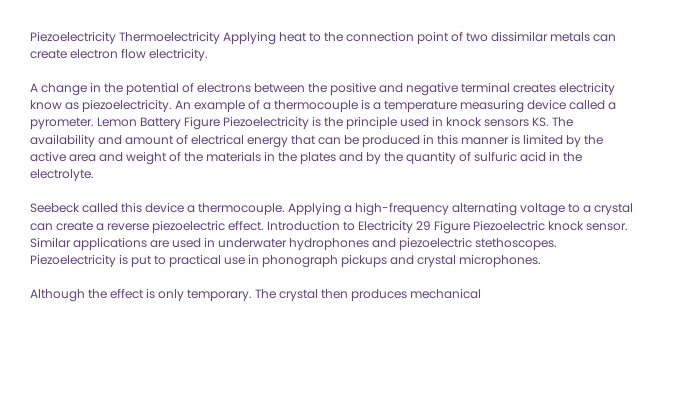Piezoelectricity Thermoelectricity Applying heat to the connection point of two dissimilar metals can create electron flow electricity.

A change in the potential of electrons between the positive and negative terminal creates electricity know as piezoelectricity. An example of a thermocouple is a temperature measuring device called a pyrometer. Lemon Battery Figure Piezoelectricity is the principle used in knock sensors KS. The availability and amount of electrical energy that can be produced in this manner is limited by the active area and weight of the materials in the plates and by the quantity of sulfuric acid in the electrolyte.

Seebeck called this device a thermocouple. Applying a high-frequency alternating voltage to a crystal can create a reverse piezoelectric effect. Introduction to Electricity 29 Figure Piezoelectric knock sensor. Similar applications are used in underwater hydrophones and piezoelectric stethoscopes. Piezoelectricity is put to practical use in phonograph pickups and crystal microphones.

Although the effect is only temporary. The crystal then produces mechanical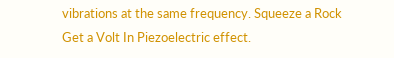vibrations at the same frequency. Squeeze a Rock Get a Volt In Piezoelectric effect.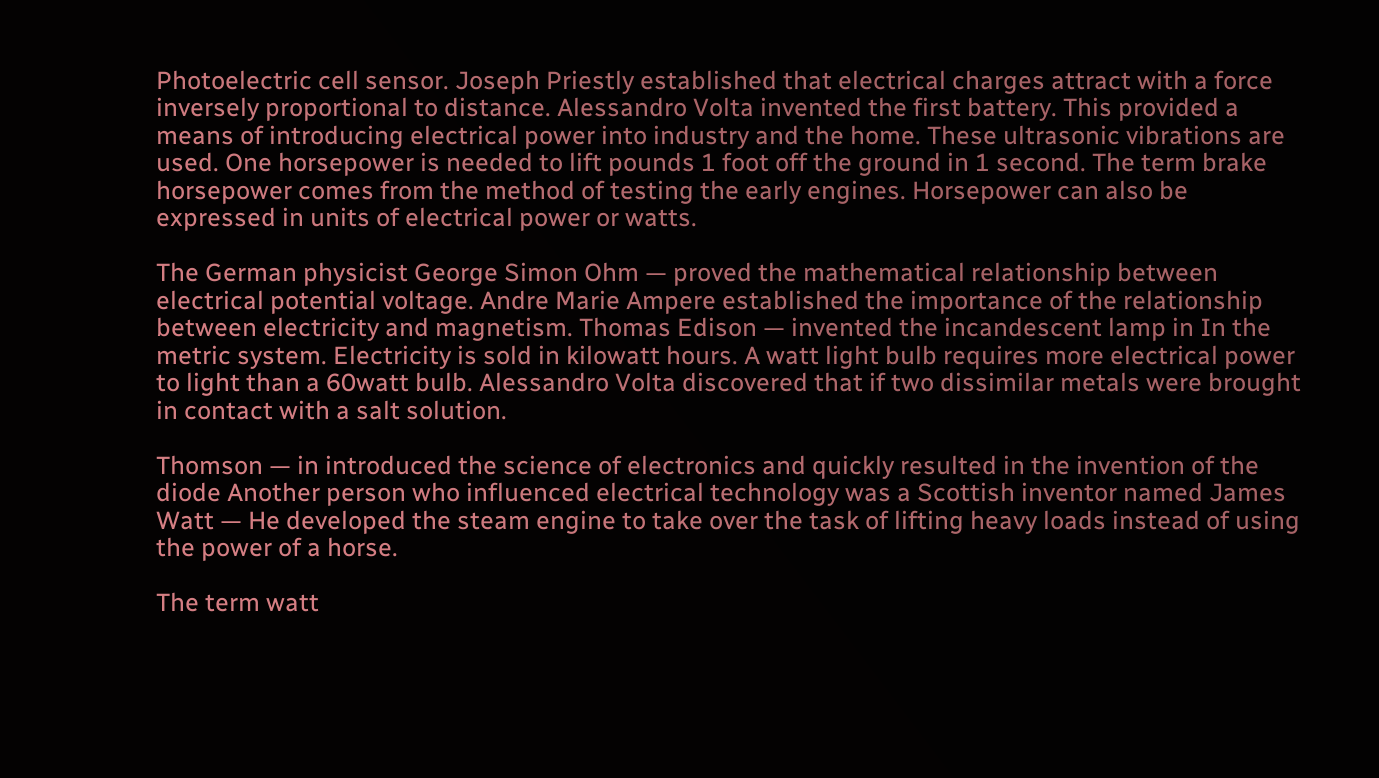Photoelectric cell sensor. Joseph Priestly established that electrical charges attract with a force inversely proportional to distance. Alessandro Volta invented the first battery. This provided a means of introducing electrical power into industry and the home. These ultrasonic vibrations are used. One horsepower is needed to lift pounds 1 foot off the ground in 1 second. The term brake horsepower comes from the method of testing the early engines. Horsepower can also be expressed in units of electrical power or watts.

The German physicist George Simon Ohm — proved the mathematical relationship between electrical potential voltage. Andre Marie Ampere established the importance of the relationship between electricity and magnetism. Thomas Edison — invented the incandescent lamp in In the metric system. Electricity is sold in kilowatt hours. A watt light bulb requires more electrical power to light than a 60watt bulb. Alessandro Volta discovered that if two dissimilar metals were brought in contact with a salt solution.

Thomson — in introduced the science of electronics and quickly resulted in the invention of the diode Another person who influenced electrical technology was a Scottish inventor named James Watt — He developed the steam engine to take over the task of lifting heavy loads instead of using the power of a horse.

The term watt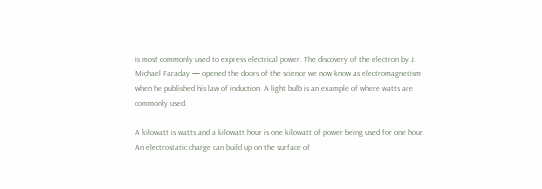is most commonly used to express electrical power. The discovery of the electron by J. Michael Faraday — opened the doors of the science we now know as electromagnetism when he published his law of induction. A light bulb is an example of where watts are commonly used.

A kilowatt is watts and a kilowatt hour is one kilowatt of power being used for one hour. An electrostatic charge can build up on the surface of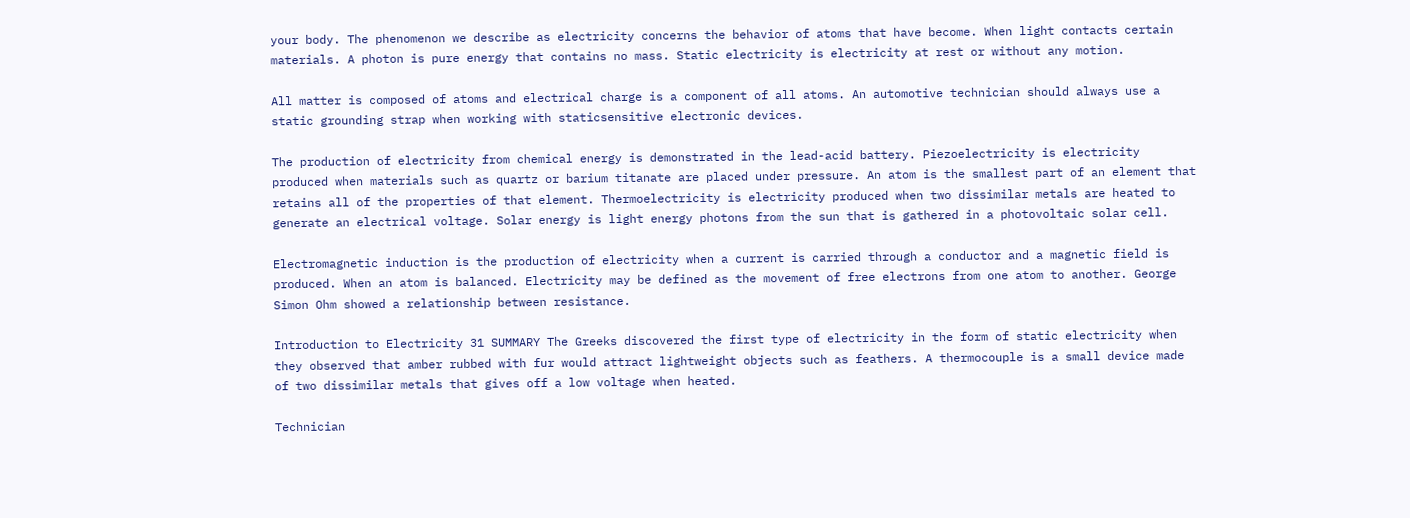your body. The phenomenon we describe as electricity concerns the behavior of atoms that have become. When light contacts certain materials. A photon is pure energy that contains no mass. Static electricity is electricity at rest or without any motion.

All matter is composed of atoms and electrical charge is a component of all atoms. An automotive technician should always use a static grounding strap when working with staticsensitive electronic devices.

The production of electricity from chemical energy is demonstrated in the lead-acid battery. Piezoelectricity is electricity produced when materials such as quartz or barium titanate are placed under pressure. An atom is the smallest part of an element that retains all of the properties of that element. Thermoelectricity is electricity produced when two dissimilar metals are heated to generate an electrical voltage. Solar energy is light energy photons from the sun that is gathered in a photovoltaic solar cell.

Electromagnetic induction is the production of electricity when a current is carried through a conductor and a magnetic field is produced. When an atom is balanced. Electricity may be defined as the movement of free electrons from one atom to another. George Simon Ohm showed a relationship between resistance.

Introduction to Electricity 31 SUMMARY The Greeks discovered the first type of electricity in the form of static electricity when they observed that amber rubbed with fur would attract lightweight objects such as feathers. A thermocouple is a small device made of two dissimilar metals that gives off a low voltage when heated.

Technician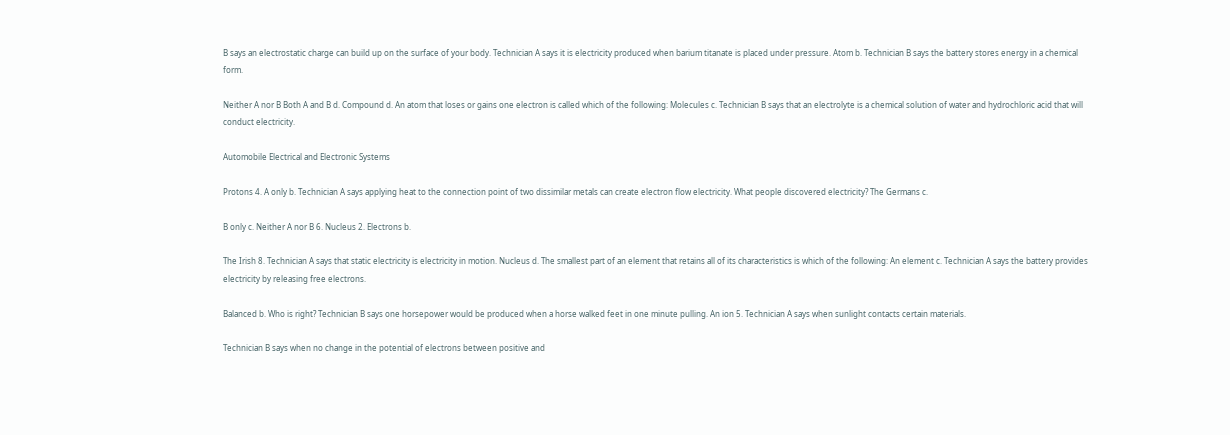B says an electrostatic charge can build up on the surface of your body. Technician A says it is electricity produced when barium titanate is placed under pressure. Atom b. Technician B says the battery stores energy in a chemical form.

Neither A nor B Both A and B d. Compound d. An atom that loses or gains one electron is called which of the following: Molecules c. Technician B says that an electrolyte is a chemical solution of water and hydrochloric acid that will conduct electricity.

Automobile Electrical and Electronic Systems

Protons 4. A only b. Technician A says applying heat to the connection point of two dissimilar metals can create electron flow electricity. What people discovered electricity? The Germans c.

B only c. Neither A nor B 6. Nucleus 2. Electrons b.

The Irish 8. Technician A says that static electricity is electricity in motion. Nucleus d. The smallest part of an element that retains all of its characteristics is which of the following: An element c. Technician A says the battery provides electricity by releasing free electrons.

Balanced b. Who is right? Technician B says one horsepower would be produced when a horse walked feet in one minute pulling. An ion 5. Technician A says when sunlight contacts certain materials.

Technician B says when no change in the potential of electrons between positive and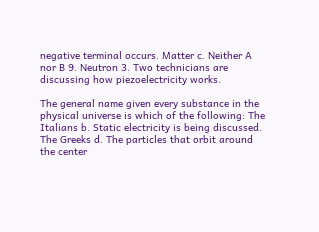negative terminal occurs. Matter c. Neither A nor B 9. Neutron 3. Two technicians are discussing how piezoelectricity works.

The general name given every substance in the physical universe is which of the following: The Italians b. Static electricity is being discussed. The Greeks d. The particles that orbit around the center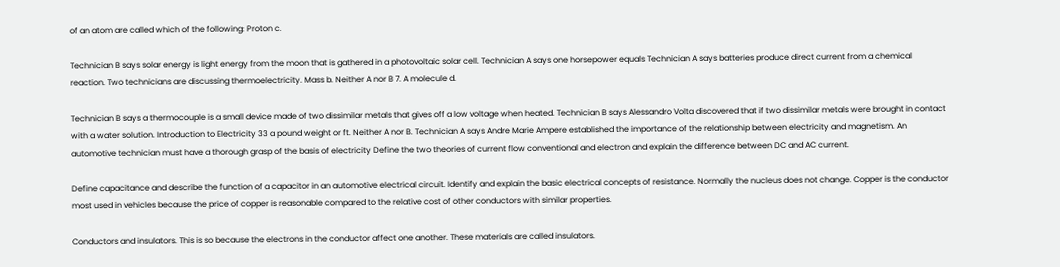of an atom are called which of the following: Proton c.

Technician B says solar energy is light energy from the moon that is gathered in a photovoltaic solar cell. Technician A says one horsepower equals Technician A says batteries produce direct current from a chemical reaction. Two technicians are discussing thermoelectricity. Mass b. Neither A nor B 7. A molecule d.

Technician B says a thermocouple is a small device made of two dissimilar metals that gives off a low voltage when heated. Technician B says Alessandro Volta discovered that if two dissimilar metals were brought in contact with a water solution. Introduction to Electricity 33 a pound weight or ft. Neither A nor B. Technician A says Andre Marie Ampere established the importance of the relationship between electricity and magnetism. An automotive technician must have a thorough grasp of the basis of electricity Define the two theories of current flow conventional and electron and explain the difference between DC and AC current.

Define capacitance and describe the function of a capacitor in an automotive electrical circuit. Identify and explain the basic electrical concepts of resistance. Normally the nucleus does not change. Copper is the conductor most used in vehicles because the price of copper is reasonable compared to the relative cost of other conductors with similar properties.

Conductors and insulators. This is so because the electrons in the conductor affect one another. These materials are called insulators.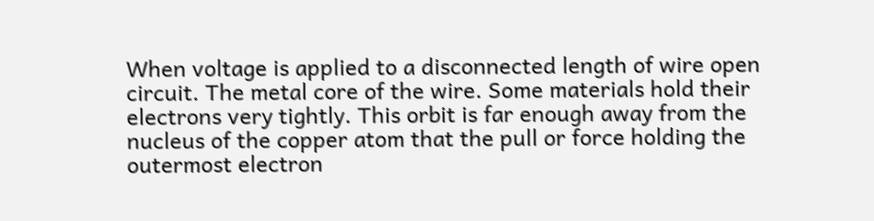When voltage is applied to a disconnected length of wire open circuit. The metal core of the wire. Some materials hold their electrons very tightly. This orbit is far enough away from the nucleus of the copper atom that the pull or force holding the outermost electron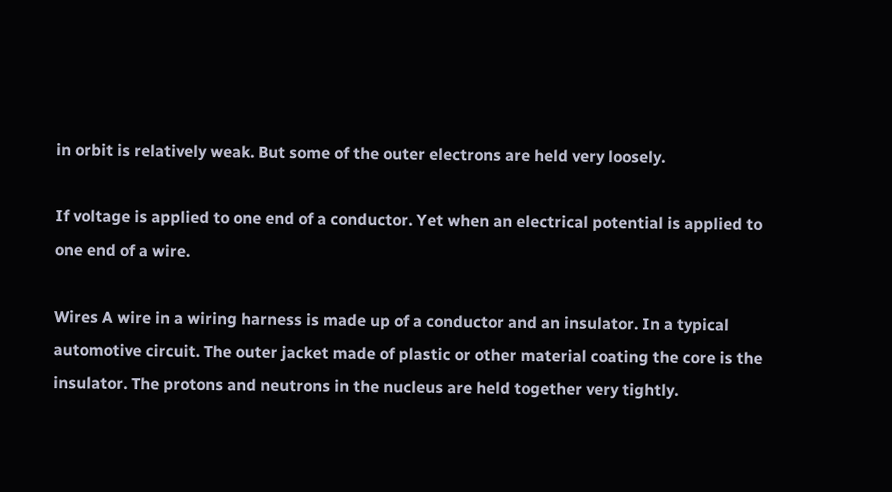in orbit is relatively weak. But some of the outer electrons are held very loosely.

If voltage is applied to one end of a conductor. Yet when an electrical potential is applied to one end of a wire.

Wires A wire in a wiring harness is made up of a conductor and an insulator. In a typical automotive circuit. The outer jacket made of plastic or other material coating the core is the insulator. The protons and neutrons in the nucleus are held together very tightly.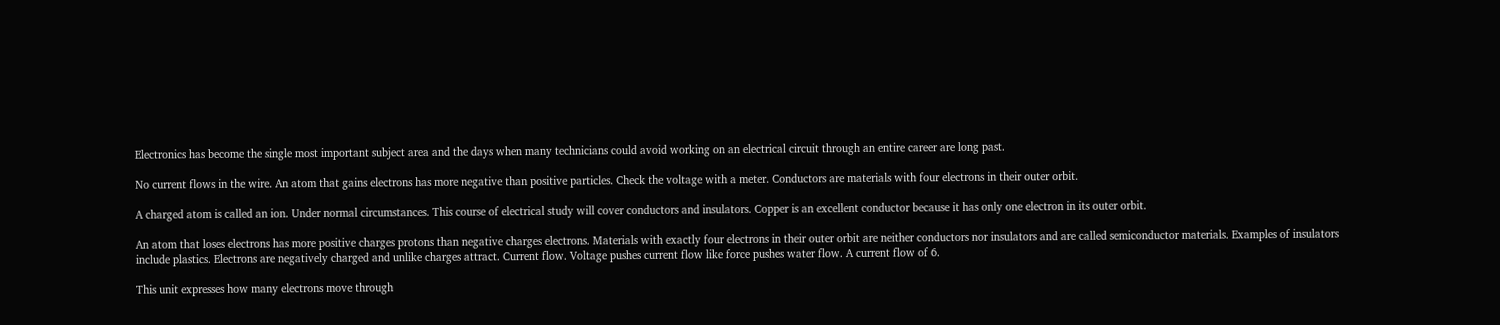Electronics has become the single most important subject area and the days when many technicians could avoid working on an electrical circuit through an entire career are long past.

No current flows in the wire. An atom that gains electrons has more negative than positive particles. Check the voltage with a meter. Conductors are materials with four electrons in their outer orbit.

A charged atom is called an ion. Under normal circumstances. This course of electrical study will cover conductors and insulators. Copper is an excellent conductor because it has only one electron in its outer orbit.

An atom that loses electrons has more positive charges protons than negative charges electrons. Materials with exactly four electrons in their outer orbit are neither conductors nor insulators and are called semiconductor materials. Examples of insulators include plastics. Electrons are negatively charged and unlike charges attract. Current flow. Voltage pushes current flow like force pushes water flow. A current flow of 6.

This unit expresses how many electrons move through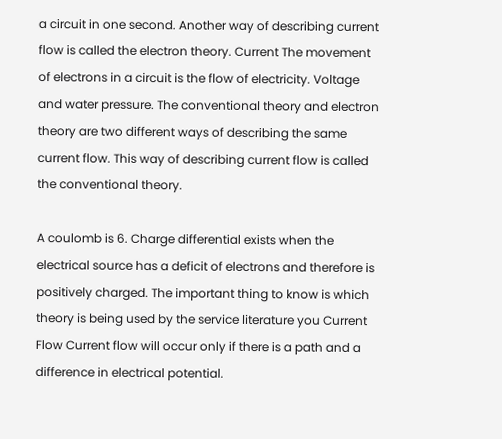a circuit in one second. Another way of describing current flow is called the electron theory. Current The movement of electrons in a circuit is the flow of electricity. Voltage and water pressure. The conventional theory and electron theory are two different ways of describing the same current flow. This way of describing current flow is called the conventional theory.

A coulomb is 6. Charge differential exists when the electrical source has a deficit of electrons and therefore is positively charged. The important thing to know is which theory is being used by the service literature you Current Flow Current flow will occur only if there is a path and a difference in electrical potential.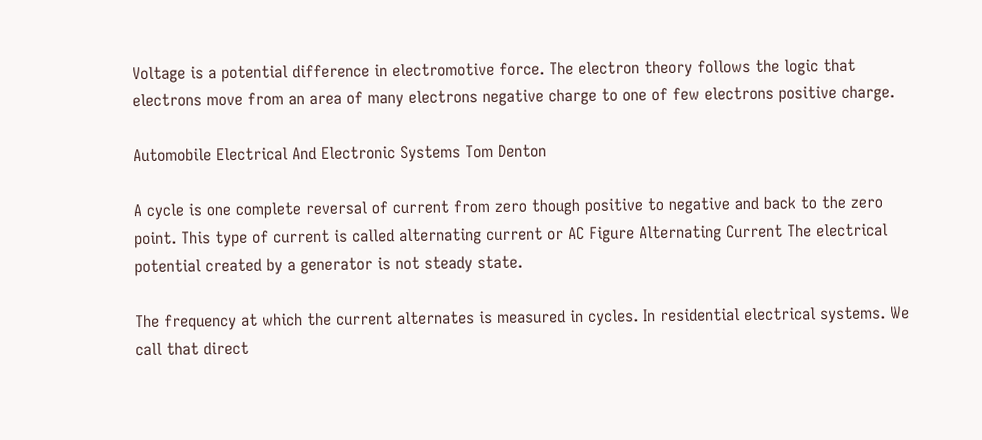Voltage is a potential difference in electromotive force. The electron theory follows the logic that electrons move from an area of many electrons negative charge to one of few electrons positive charge.

Automobile Electrical And Electronic Systems Tom Denton

A cycle is one complete reversal of current from zero though positive to negative and back to the zero point. This type of current is called alternating current or AC Figure Alternating Current The electrical potential created by a generator is not steady state.

The frequency at which the current alternates is measured in cycles. In residential electrical systems. We call that direct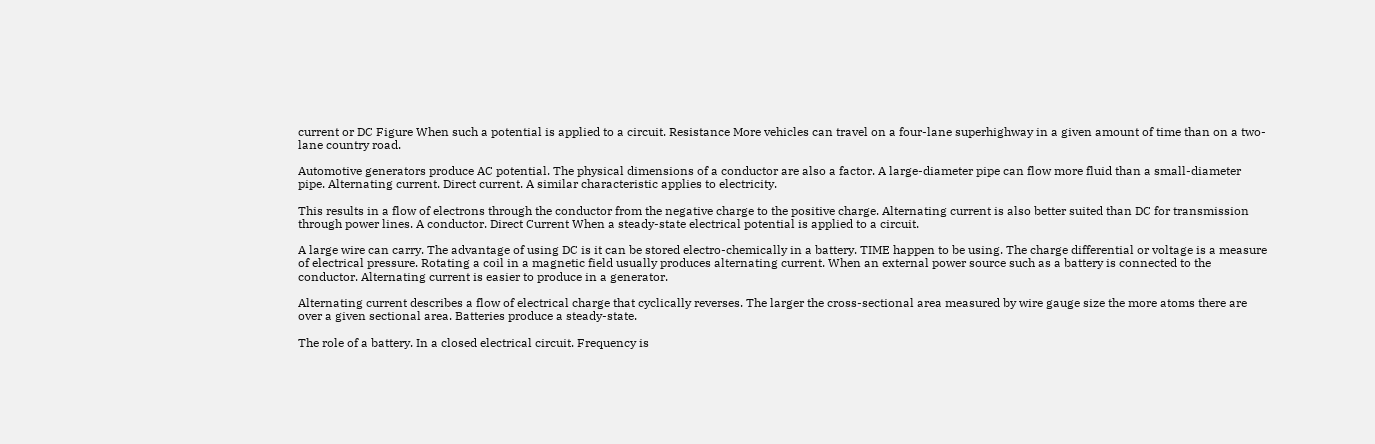current or DC Figure When such a potential is applied to a circuit. Resistance More vehicles can travel on a four-lane superhighway in a given amount of time than on a two-lane country road.

Automotive generators produce AC potential. The physical dimensions of a conductor are also a factor. A large-diameter pipe can flow more fluid than a small-diameter pipe. Alternating current. Direct current. A similar characteristic applies to electricity.

This results in a flow of electrons through the conductor from the negative charge to the positive charge. Alternating current is also better suited than DC for transmission through power lines. A conductor. Direct Current When a steady-state electrical potential is applied to a circuit.

A large wire can carry. The advantage of using DC is it can be stored electro-chemically in a battery. TIME happen to be using. The charge differential or voltage is a measure of electrical pressure. Rotating a coil in a magnetic field usually produces alternating current. When an external power source such as a battery is connected to the conductor. Alternating current is easier to produce in a generator.

Alternating current describes a flow of electrical charge that cyclically reverses. The larger the cross-sectional area measured by wire gauge size the more atoms there are over a given sectional area. Batteries produce a steady-state.

The role of a battery. In a closed electrical circuit. Frequency is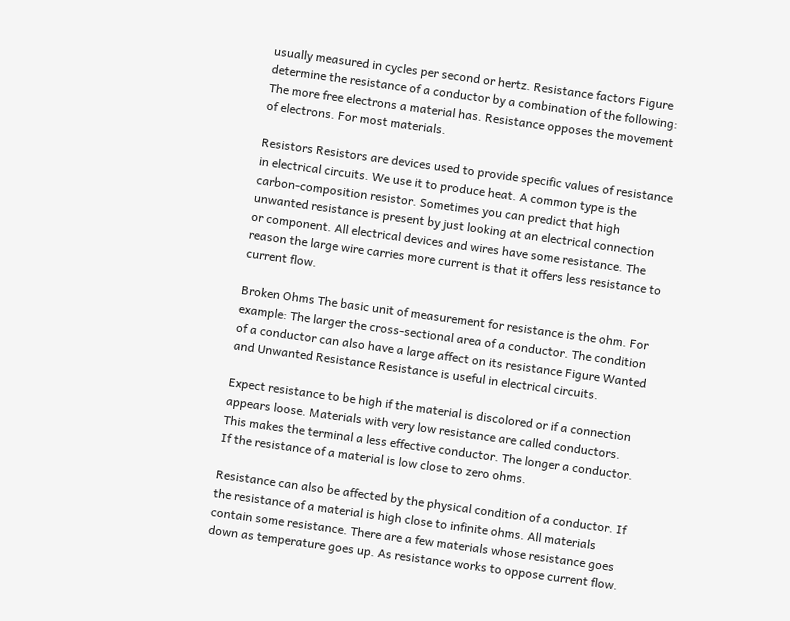usually measured in cycles per second or hertz. Resistance factors Figure determine the resistance of a conductor by a combination of the following: The more free electrons a material has. Resistance opposes the movement of electrons. For most materials.

Resistors Resistors are devices used to provide specific values of resistance in electrical circuits. We use it to produce heat. A common type is the carbon-composition resistor. Sometimes you can predict that high unwanted resistance is present by just looking at an electrical connection or component. All electrical devices and wires have some resistance. The reason the large wire carries more current is that it offers less resistance to current flow.

Broken Ohms The basic unit of measurement for resistance is the ohm. For example: The larger the cross-sectional area of a conductor. The condition of a conductor can also have a large affect on its resistance Figure Wanted and Unwanted Resistance Resistance is useful in electrical circuits.

Expect resistance to be high if the material is discolored or if a connection appears loose. Materials with very low resistance are called conductors. This makes the terminal a less effective conductor. The longer a conductor. If the resistance of a material is low close to zero ohms.

Resistance can also be affected by the physical condition of a conductor. If the resistance of a material is high close to infinite ohms. All materials contain some resistance. There are a few materials whose resistance goes down as temperature goes up. As resistance works to oppose current flow.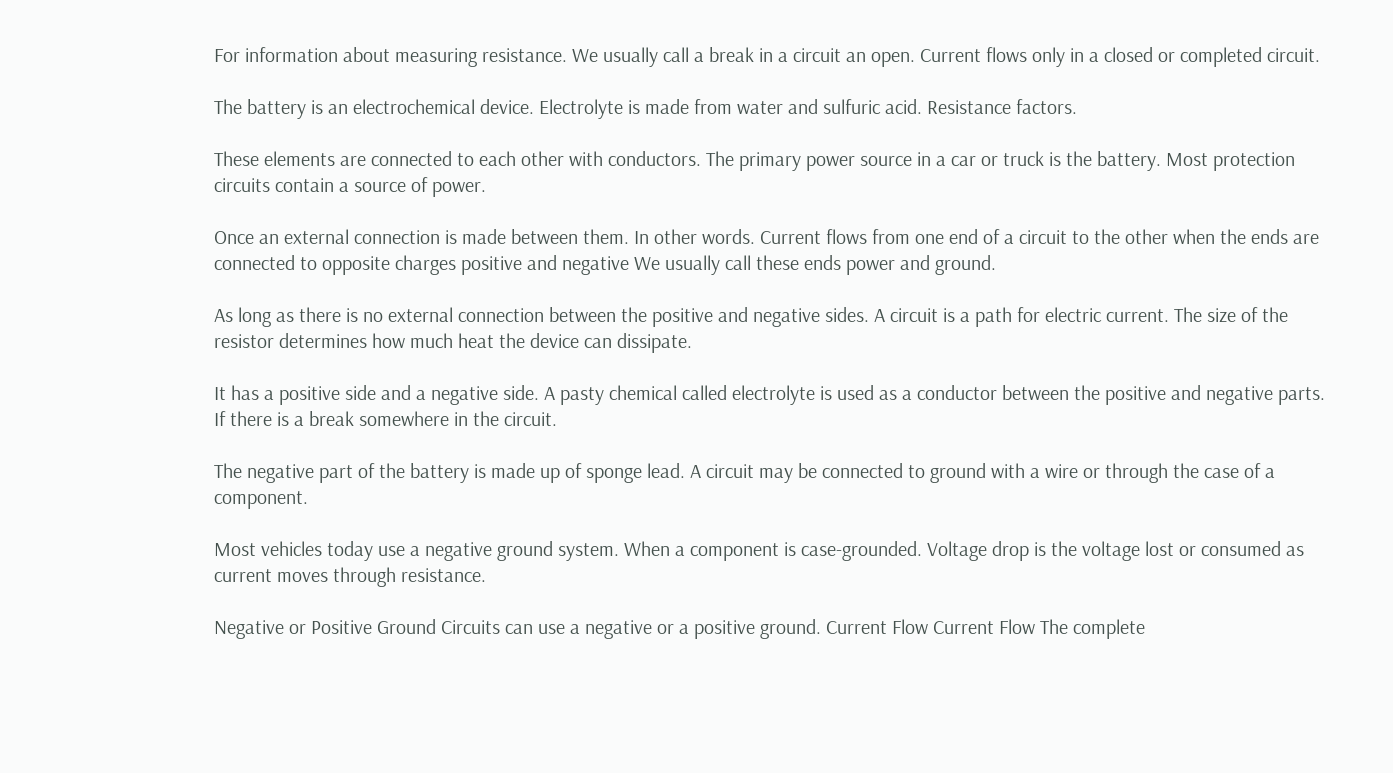For information about measuring resistance. We usually call a break in a circuit an open. Current flows only in a closed or completed circuit.

The battery is an electrochemical device. Electrolyte is made from water and sulfuric acid. Resistance factors.

These elements are connected to each other with conductors. The primary power source in a car or truck is the battery. Most protection circuits contain a source of power.

Once an external connection is made between them. In other words. Current flows from one end of a circuit to the other when the ends are connected to opposite charges positive and negative We usually call these ends power and ground.

As long as there is no external connection between the positive and negative sides. A circuit is a path for electric current. The size of the resistor determines how much heat the device can dissipate.

It has a positive side and a negative side. A pasty chemical called electrolyte is used as a conductor between the positive and negative parts. If there is a break somewhere in the circuit.

The negative part of the battery is made up of sponge lead. A circuit may be connected to ground with a wire or through the case of a component.

Most vehicles today use a negative ground system. When a component is case-grounded. Voltage drop is the voltage lost or consumed as current moves through resistance.

Negative or Positive Ground Circuits can use a negative or a positive ground. Current Flow Current Flow The complete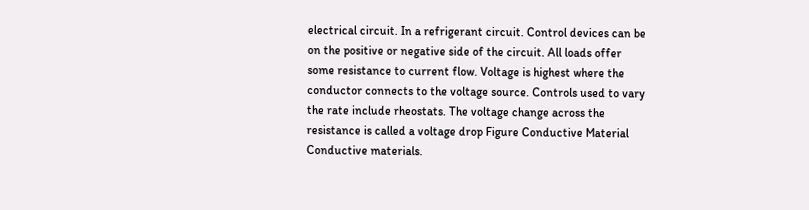electrical circuit. In a refrigerant circuit. Control devices can be on the positive or negative side of the circuit. All loads offer some resistance to current flow. Voltage is highest where the conductor connects to the voltage source. Controls used to vary the rate include rheostats. The voltage change across the resistance is called a voltage drop Figure Conductive Material Conductive materials.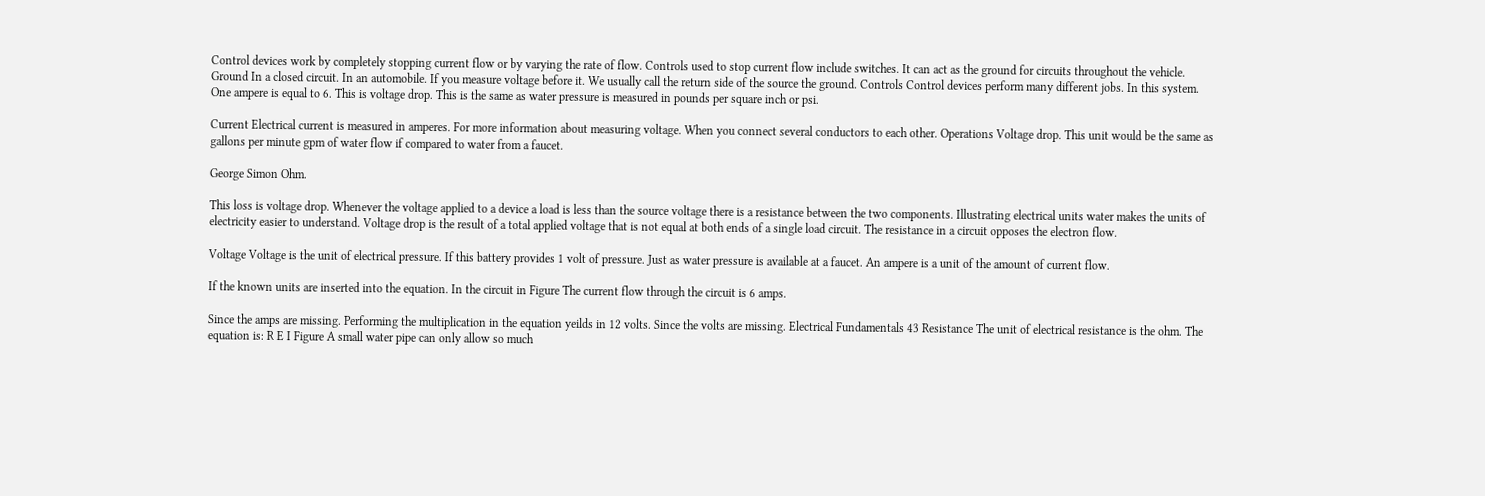Control devices work by completely stopping current flow or by varying the rate of flow. Controls used to stop current flow include switches. It can act as the ground for circuits throughout the vehicle. Ground In a closed circuit. In an automobile. If you measure voltage before it. We usually call the return side of the source the ground. Controls Control devices perform many different jobs. In this system. One ampere is equal to 6. This is voltage drop. This is the same as water pressure is measured in pounds per square inch or psi.

Current Electrical current is measured in amperes. For more information about measuring voltage. When you connect several conductors to each other. Operations Voltage drop. This unit would be the same as gallons per minute gpm of water flow if compared to water from a faucet.

George Simon Ohm.

This loss is voltage drop. Whenever the voltage applied to a device a load is less than the source voltage there is a resistance between the two components. Illustrating electrical units water makes the units of electricity easier to understand. Voltage drop is the result of a total applied voltage that is not equal at both ends of a single load circuit. The resistance in a circuit opposes the electron flow.

Voltage Voltage is the unit of electrical pressure. If this battery provides 1 volt of pressure. Just as water pressure is available at a faucet. An ampere is a unit of the amount of current flow.

If the known units are inserted into the equation. In the circuit in Figure The current flow through the circuit is 6 amps.

Since the amps are missing. Performing the multiplication in the equation yeilds in 12 volts. Since the volts are missing. Electrical Fundamentals 43 Resistance The unit of electrical resistance is the ohm. The equation is: R E I Figure A small water pipe can only allow so much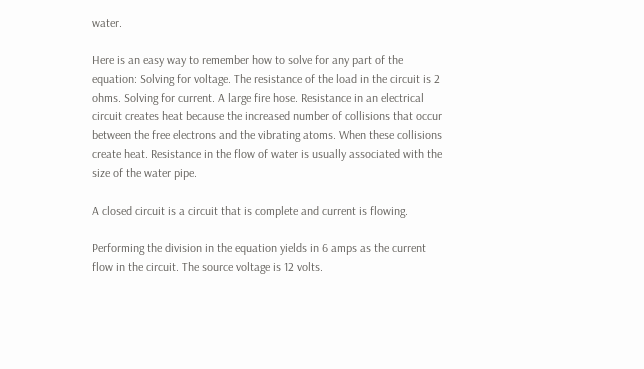water.

Here is an easy way to remember how to solve for any part of the equation: Solving for voltage. The resistance of the load in the circuit is 2 ohms. Solving for current. A large fire hose. Resistance in an electrical circuit creates heat because the increased number of collisions that occur between the free electrons and the vibrating atoms. When these collisions create heat. Resistance in the flow of water is usually associated with the size of the water pipe.

A closed circuit is a circuit that is complete and current is flowing.

Performing the division in the equation yields in 6 amps as the current flow in the circuit. The source voltage is 12 volts.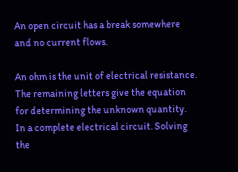An open circuit has a break somewhere and no current flows.

An ohm is the unit of electrical resistance. The remaining letters give the equation for determining the unknown quantity. In a complete electrical circuit. Solving the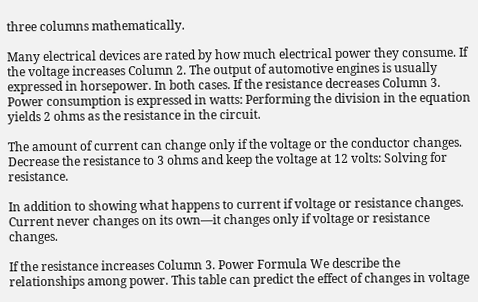three columns mathematically.

Many electrical devices are rated by how much electrical power they consume. If the voltage increases Column 2. The output of automotive engines is usually expressed in horsepower. In both cases. If the resistance decreases Column 3. Power consumption is expressed in watts: Performing the division in the equation yields 2 ohms as the resistance in the circuit.

The amount of current can change only if the voltage or the conductor changes. Decrease the resistance to 3 ohms and keep the voltage at 12 volts: Solving for resistance.

In addition to showing what happens to current if voltage or resistance changes. Current never changes on its own—it changes only if voltage or resistance changes.

If the resistance increases Column 3. Power Formula We describe the relationships among power. This table can predict the effect of changes in voltage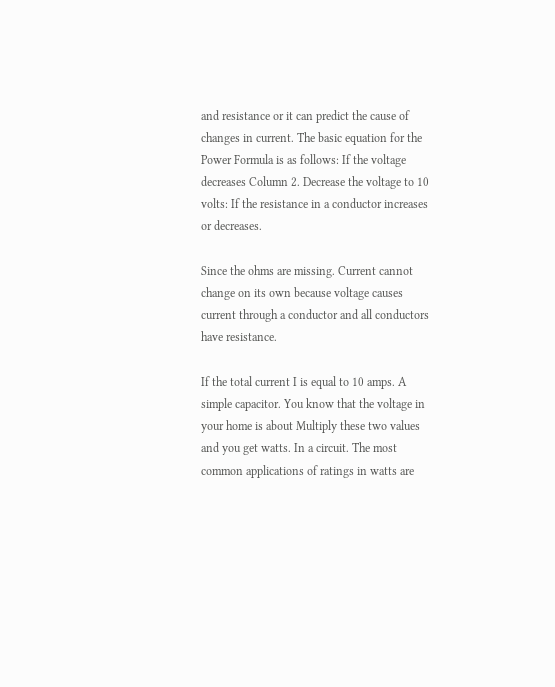and resistance or it can predict the cause of changes in current. The basic equation for the Power Formula is as follows: If the voltage decreases Column 2. Decrease the voltage to 10 volts: If the resistance in a conductor increases or decreases.

Since the ohms are missing. Current cannot change on its own because voltage causes current through a conductor and all conductors have resistance.

If the total current I is equal to 10 amps. A simple capacitor. You know that the voltage in your home is about Multiply these two values and you get watts. In a circuit. The most common applications of ratings in watts are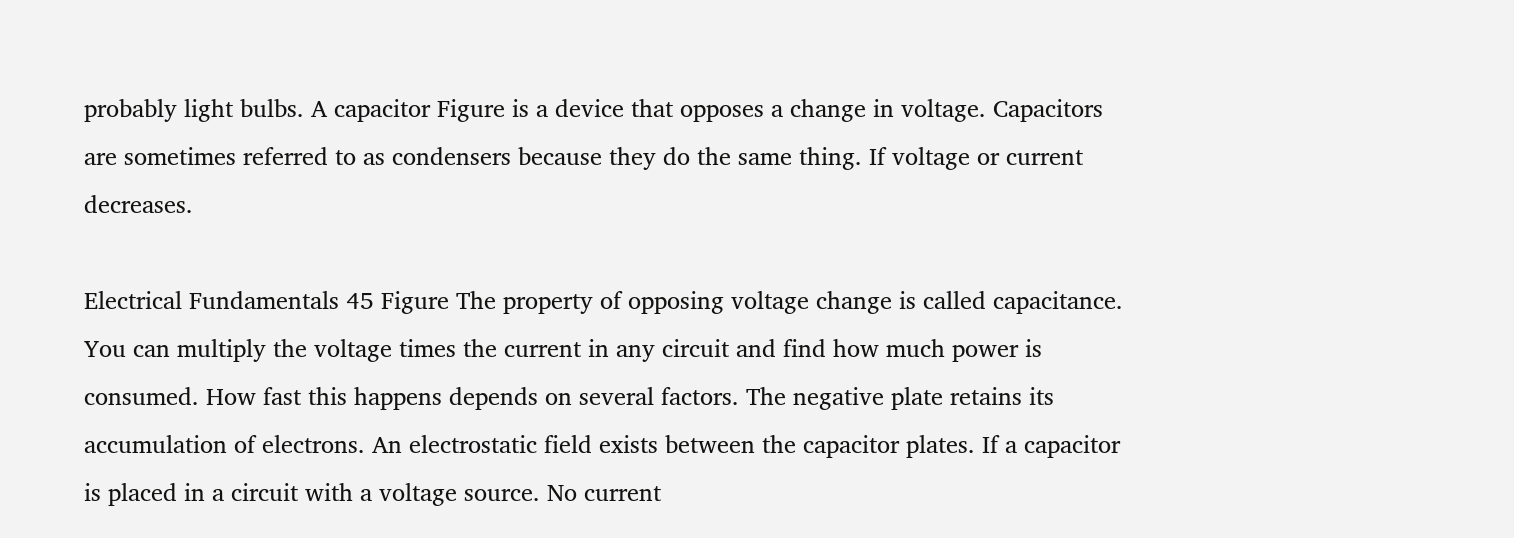probably light bulbs. A capacitor Figure is a device that opposes a change in voltage. Capacitors are sometimes referred to as condensers because they do the same thing. If voltage or current decreases.

Electrical Fundamentals 45 Figure The property of opposing voltage change is called capacitance. You can multiply the voltage times the current in any circuit and find how much power is consumed. How fast this happens depends on several factors. The negative plate retains its accumulation of electrons. An electrostatic field exists between the capacitor plates. If a capacitor is placed in a circuit with a voltage source. No current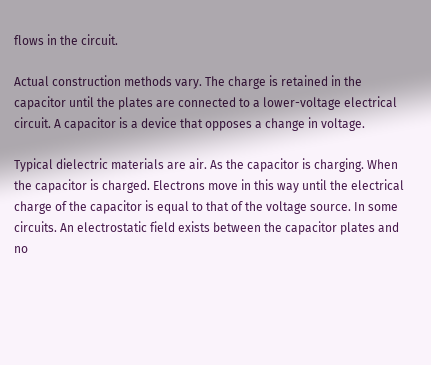flows in the circuit.

Actual construction methods vary. The charge is retained in the capacitor until the plates are connected to a lower-voltage electrical circuit. A capacitor is a device that opposes a change in voltage.

Typical dielectric materials are air. As the capacitor is charging. When the capacitor is charged. Electrons move in this way until the electrical charge of the capacitor is equal to that of the voltage source. In some circuits. An electrostatic field exists between the capacitor plates and no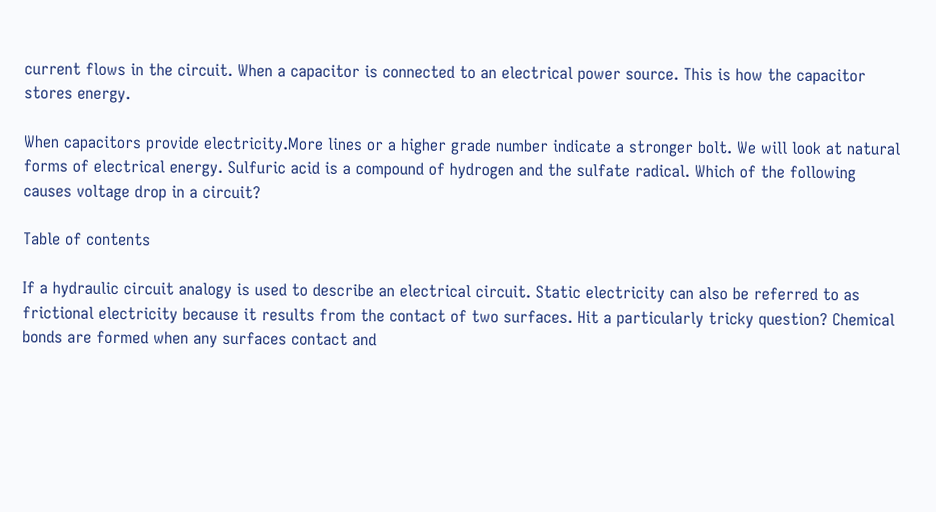current flows in the circuit. When a capacitor is connected to an electrical power source. This is how the capacitor stores energy.

When capacitors provide electricity.More lines or a higher grade number indicate a stronger bolt. We will look at natural forms of electrical energy. Sulfuric acid is a compound of hydrogen and the sulfate radical. Which of the following causes voltage drop in a circuit?

Table of contents

If a hydraulic circuit analogy is used to describe an electrical circuit. Static electricity can also be referred to as frictional electricity because it results from the contact of two surfaces. Hit a particularly tricky question? Chemical bonds are formed when any surfaces contact and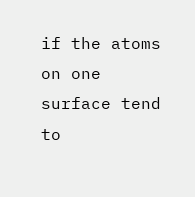if the atoms on one surface tend to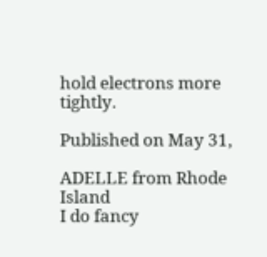hold electrons more tightly.

Published on May 31,

ADELLE from Rhode Island
I do fancy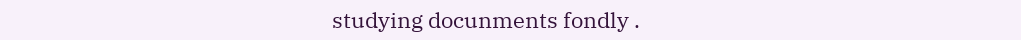studying docunments fondly .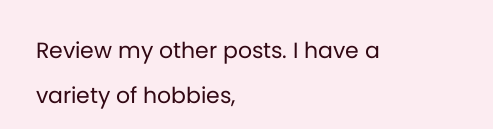Review my other posts. I have a variety of hobbies,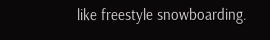like freestyle snowboarding.